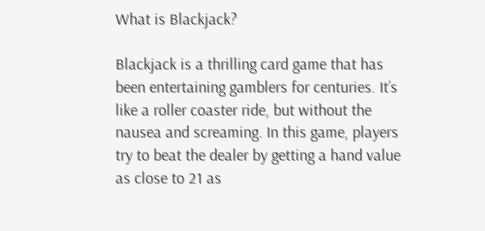What is Blackjack?

Blackjack is a thrilling card game that has been entertaining gamblers for centuries. It’s like a roller coaster ride, but without the nausea and screaming. In this game, players try to beat the dealer by getting a hand value as close to 21 as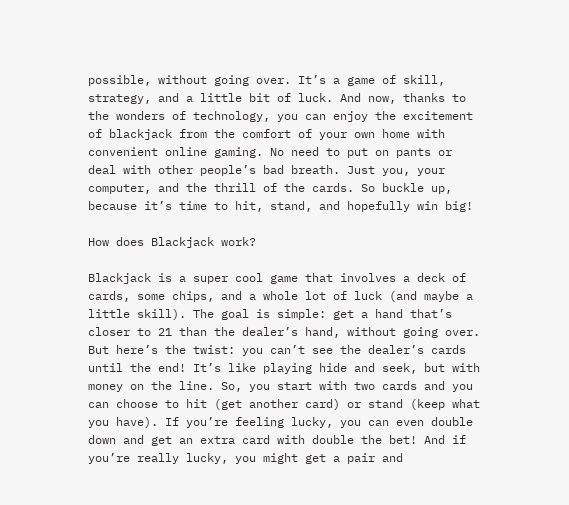possible, without going over. It’s a game of skill, strategy, and a little bit of luck. And now, thanks to the wonders of technology, you can enjoy the excitement of blackjack from the comfort of your own home with convenient online gaming. No need to put on pants or deal with other people’s bad breath. Just you, your computer, and the thrill of the cards. So buckle up, because it’s time to hit, stand, and hopefully win big!

How does Blackjack work?

Blackjack is a super cool game that involves a deck of cards, some chips, and a whole lot of luck (and maybe a little skill). The goal is simple: get a hand that’s closer to 21 than the dealer’s hand, without going over. But here’s the twist: you can’t see the dealer’s cards until the end! It’s like playing hide and seek, but with money on the line. So, you start with two cards and you can choose to hit (get another card) or stand (keep what you have). If you’re feeling lucky, you can even double down and get an extra card with double the bet! And if you’re really lucky, you might get a pair and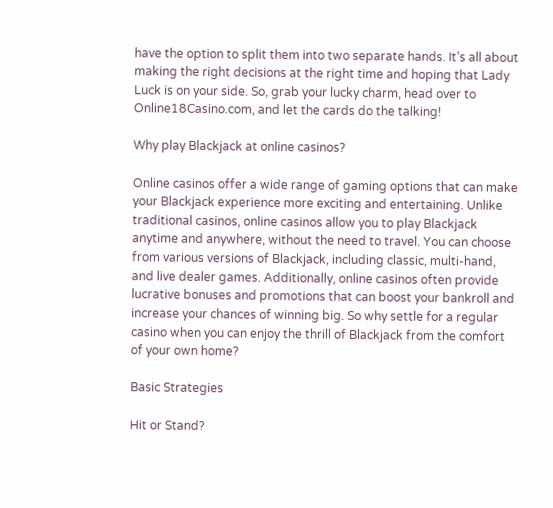have the option to split them into two separate hands. It’s all about making the right decisions at the right time and hoping that Lady Luck is on your side. So, grab your lucky charm, head over to Online18Casino.com, and let the cards do the talking!

Why play Blackjack at online casinos?

Online casinos offer a wide range of gaming options that can make your Blackjack experience more exciting and entertaining. Unlike traditional casinos, online casinos allow you to play Blackjack anytime and anywhere, without the need to travel. You can choose from various versions of Blackjack, including classic, multi-hand, and live dealer games. Additionally, online casinos often provide lucrative bonuses and promotions that can boost your bankroll and increase your chances of winning big. So why settle for a regular casino when you can enjoy the thrill of Blackjack from the comfort of your own home?

Basic Strategies

Hit or Stand?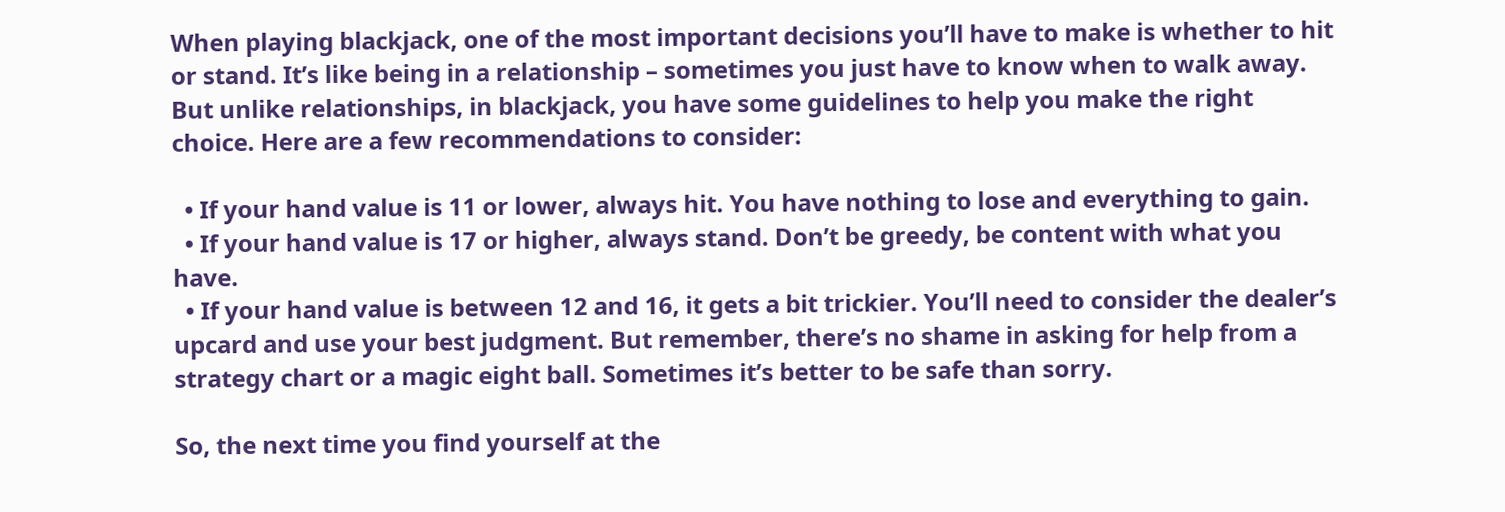When playing blackjack, one of the most important decisions you’ll have to make is whether to hit or stand. It’s like being in a relationship – sometimes you just have to know when to walk away. But unlike relationships, in blackjack, you have some guidelines to help you make the right choice. Here are a few recommendations to consider:

  • If your hand value is 11 or lower, always hit. You have nothing to lose and everything to gain.
  • If your hand value is 17 or higher, always stand. Don’t be greedy, be content with what you have.
  • If your hand value is between 12 and 16, it gets a bit trickier. You’ll need to consider the dealer’s upcard and use your best judgment. But remember, there’s no shame in asking for help from a strategy chart or a magic eight ball. Sometimes it’s better to be safe than sorry.

So, the next time you find yourself at the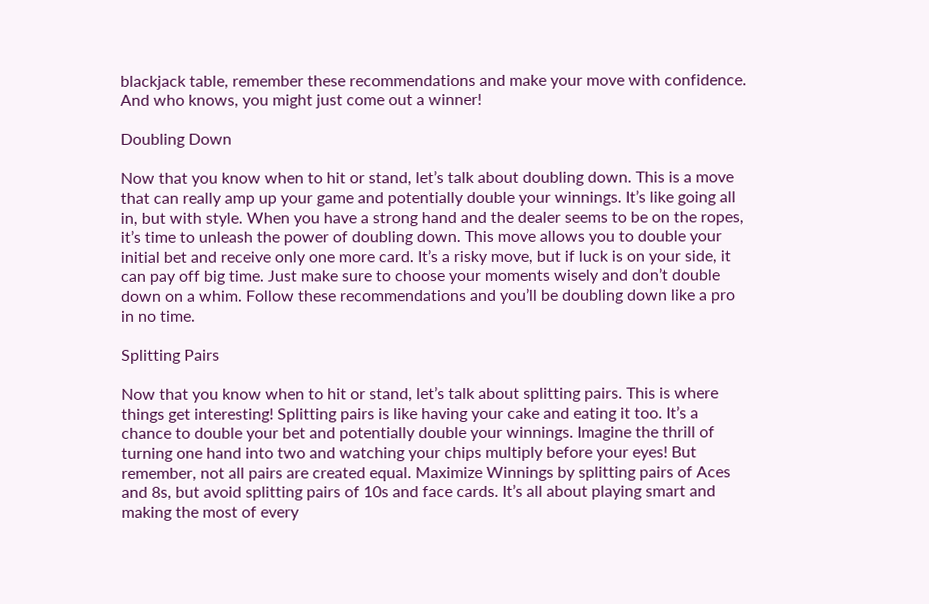blackjack table, remember these recommendations and make your move with confidence. And who knows, you might just come out a winner!

Doubling Down

Now that you know when to hit or stand, let’s talk about doubling down. This is a move that can really amp up your game and potentially double your winnings. It’s like going all in, but with style. When you have a strong hand and the dealer seems to be on the ropes, it’s time to unleash the power of doubling down. This move allows you to double your initial bet and receive only one more card. It’s a risky move, but if luck is on your side, it can pay off big time. Just make sure to choose your moments wisely and don’t double down on a whim. Follow these recommendations and you’ll be doubling down like a pro in no time.

Splitting Pairs

Now that you know when to hit or stand, let’s talk about splitting pairs. This is where things get interesting! Splitting pairs is like having your cake and eating it too. It’s a chance to double your bet and potentially double your winnings. Imagine the thrill of turning one hand into two and watching your chips multiply before your eyes! But remember, not all pairs are created equal. Maximize Winnings by splitting pairs of Aces and 8s, but avoid splitting pairs of 10s and face cards. It’s all about playing smart and making the most of every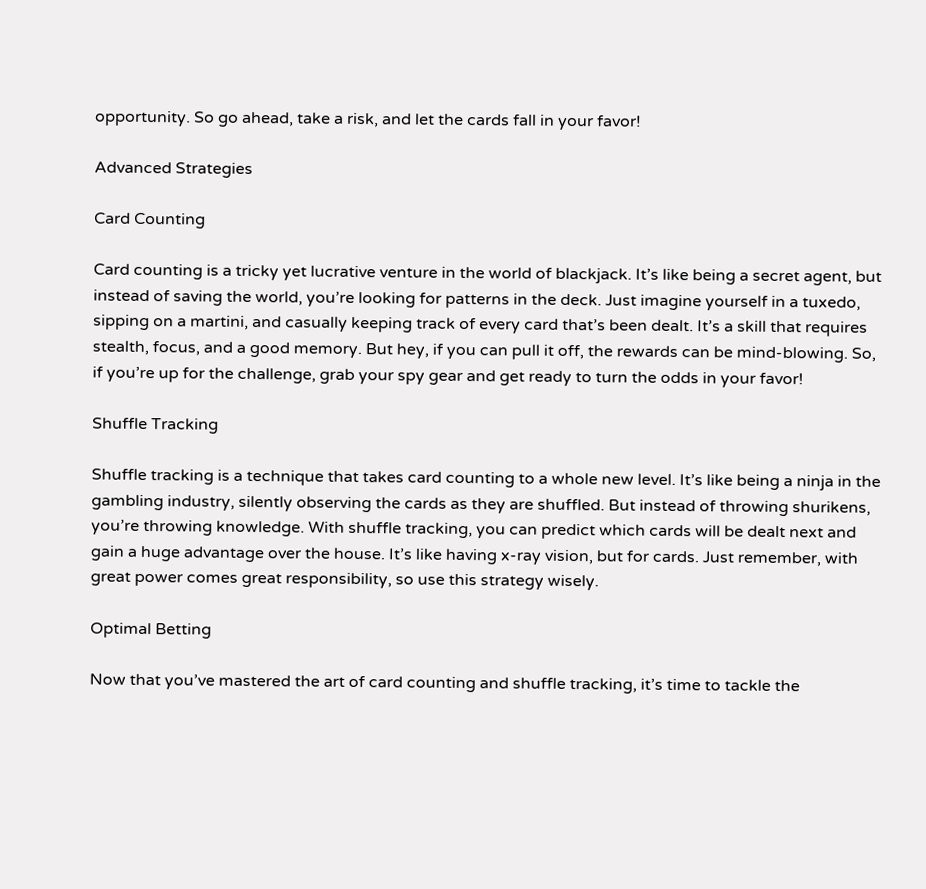opportunity. So go ahead, take a risk, and let the cards fall in your favor!

Advanced Strategies

Card Counting

Card counting is a tricky yet lucrative venture in the world of blackjack. It’s like being a secret agent, but instead of saving the world, you’re looking for patterns in the deck. Just imagine yourself in a tuxedo, sipping on a martini, and casually keeping track of every card that’s been dealt. It’s a skill that requires stealth, focus, and a good memory. But hey, if you can pull it off, the rewards can be mind-blowing. So, if you’re up for the challenge, grab your spy gear and get ready to turn the odds in your favor!

Shuffle Tracking

Shuffle tracking is a technique that takes card counting to a whole new level. It’s like being a ninja in the gambling industry, silently observing the cards as they are shuffled. But instead of throwing shurikens, you’re throwing knowledge. With shuffle tracking, you can predict which cards will be dealt next and gain a huge advantage over the house. It’s like having x-ray vision, but for cards. Just remember, with great power comes great responsibility, so use this strategy wisely.

Optimal Betting

Now that you’ve mastered the art of card counting and shuffle tracking, it’s time to tackle the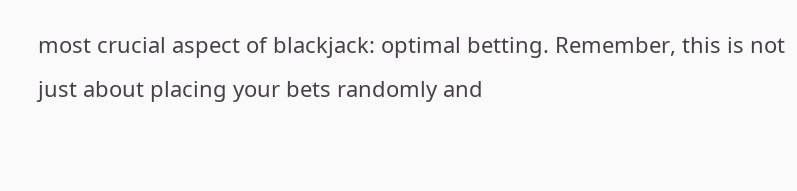most crucial aspect of blackjack: optimal betting. Remember, this is not just about placing your bets randomly and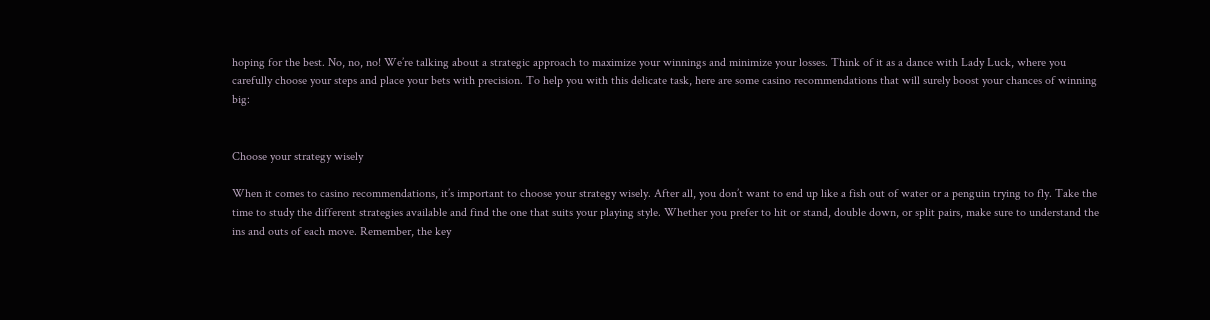hoping for the best. No, no, no! We’re talking about a strategic approach to maximize your winnings and minimize your losses. Think of it as a dance with Lady Luck, where you carefully choose your steps and place your bets with precision. To help you with this delicate task, here are some casino recommendations that will surely boost your chances of winning big:


Choose your strategy wisely

When it comes to casino recommendations, it’s important to choose your strategy wisely. After all, you don’t want to end up like a fish out of water or a penguin trying to fly. Take the time to study the different strategies available and find the one that suits your playing style. Whether you prefer to hit or stand, double down, or split pairs, make sure to understand the ins and outs of each move. Remember, the key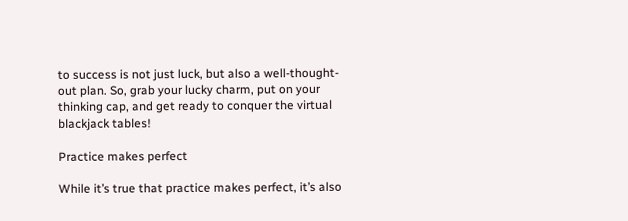to success is not just luck, but also a well-thought-out plan. So, grab your lucky charm, put on your thinking cap, and get ready to conquer the virtual blackjack tables!

Practice makes perfect

While it’s true that practice makes perfect, it’s also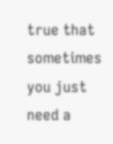true that sometimes you just need a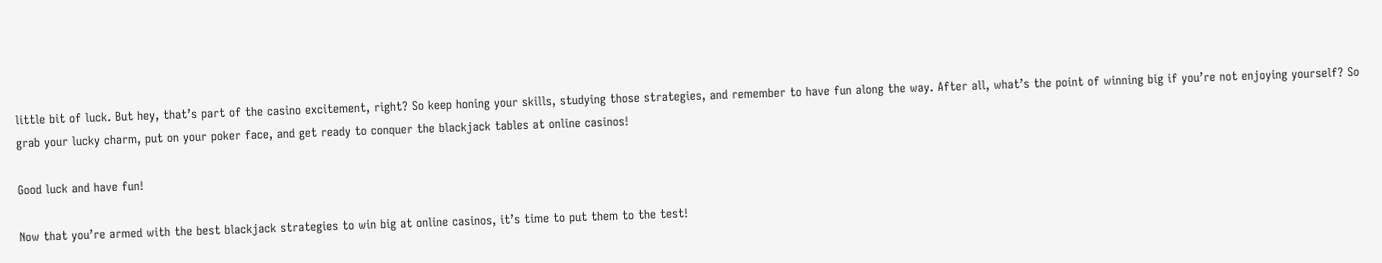little bit of luck. But hey, that’s part of the casino excitement, right? So keep honing your skills, studying those strategies, and remember to have fun along the way. After all, what’s the point of winning big if you’re not enjoying yourself? So grab your lucky charm, put on your poker face, and get ready to conquer the blackjack tables at online casinos!

Good luck and have fun!

Now that you’re armed with the best blackjack strategies to win big at online casinos, it’s time to put them to the test!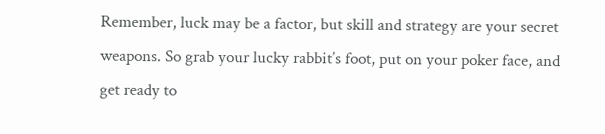Remember, luck may be a factor, but skill and strategy are your secret weapons. So grab your lucky rabbit’s foot, put on your poker face, and get ready to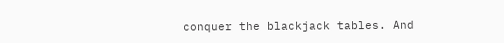conquer the blackjack tables. And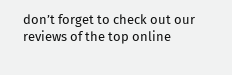don’t forget to check out our reviews of the top online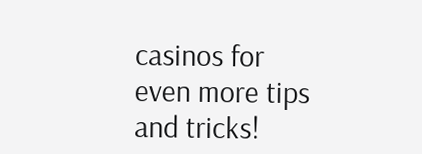casinos for even more tips and tricks!